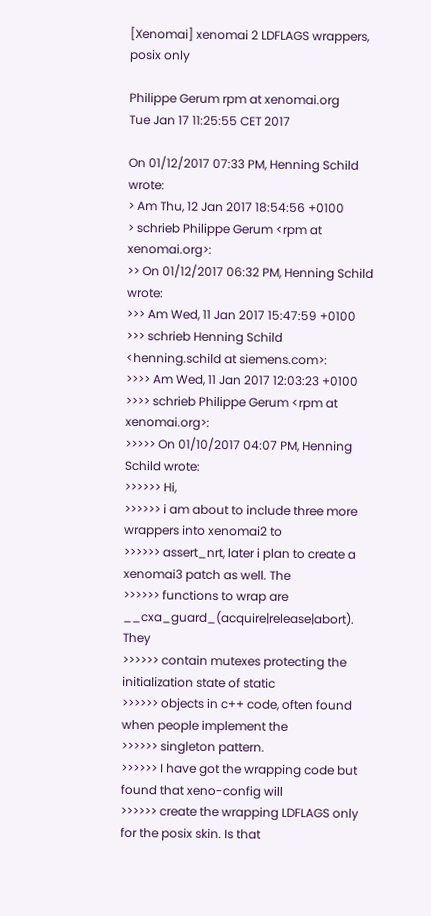[Xenomai] xenomai 2 LDFLAGS wrappers, posix only

Philippe Gerum rpm at xenomai.org
Tue Jan 17 11:25:55 CET 2017

On 01/12/2017 07:33 PM, Henning Schild wrote:
> Am Thu, 12 Jan 2017 18:54:56 +0100
> schrieb Philippe Gerum <rpm at xenomai.org>:
>> On 01/12/2017 06:32 PM, Henning Schild wrote:
>>> Am Wed, 11 Jan 2017 15:47:59 +0100
>>> schrieb Henning Schild <henning.schild at siemens.com>:
>>>> Am Wed, 11 Jan 2017 12:03:23 +0100
>>>> schrieb Philippe Gerum <rpm at xenomai.org>:
>>>>> On 01/10/2017 04:07 PM, Henning Schild wrote:
>>>>>> Hi,
>>>>>> i am about to include three more wrappers into xenomai2 to
>>>>>> assert_nrt, later i plan to create a xenomai3 patch as well. The
>>>>>> functions to wrap are __cxa_guard_(acquire|release|abort). They
>>>>>> contain mutexes protecting the initialization state of static
>>>>>> objects in c++ code, often found when people implement the
>>>>>> singleton pattern.
>>>>>> I have got the wrapping code but found that xeno-config will
>>>>>> create the wrapping LDFLAGS only for the posix skin. Is that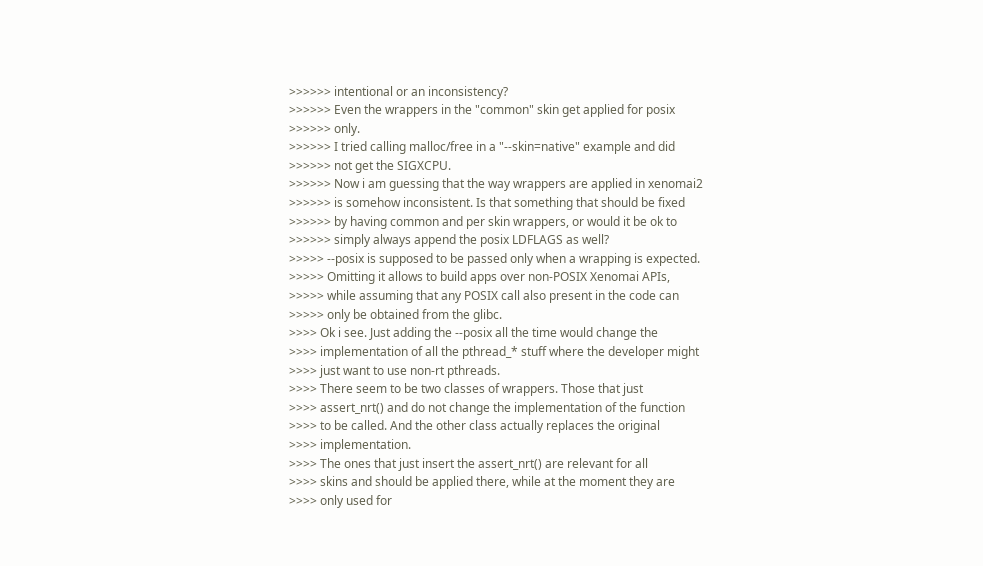>>>>>> intentional or an inconsistency?
>>>>>> Even the wrappers in the "common" skin get applied for posix
>>>>>> only.
>>>>>> I tried calling malloc/free in a "--skin=native" example and did
>>>>>> not get the SIGXCPU.
>>>>>> Now i am guessing that the way wrappers are applied in xenomai2
>>>>>> is somehow inconsistent. Is that something that should be fixed
>>>>>> by having common and per skin wrappers, or would it be ok to
>>>>>> simply always append the posix LDFLAGS as well?
>>>>> --posix is supposed to be passed only when a wrapping is expected.
>>>>> Omitting it allows to build apps over non-POSIX Xenomai APIs,
>>>>> while assuming that any POSIX call also present in the code can
>>>>> only be obtained from the glibc.
>>>> Ok i see. Just adding the --posix all the time would change the
>>>> implementation of all the pthread_* stuff where the developer might
>>>> just want to use non-rt pthreads.
>>>> There seem to be two classes of wrappers. Those that just
>>>> assert_nrt() and do not change the implementation of the function
>>>> to be called. And the other class actually replaces the original
>>>> implementation.
>>>> The ones that just insert the assert_nrt() are relevant for all
>>>> skins and should be applied there, while at the moment they are
>>>> only used for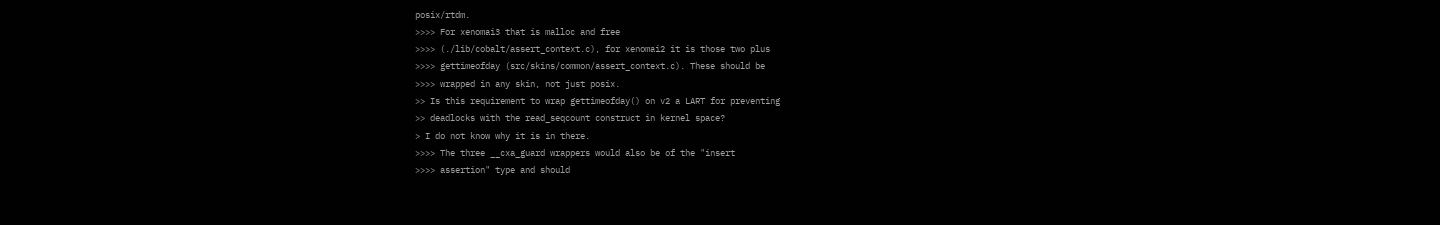posix/rtdm.
>>>> For xenomai3 that is malloc and free
>>>> (./lib/cobalt/assert_context.c), for xenomai2 it is those two plus
>>>> gettimeofday (src/skins/common/assert_context.c). These should be
>>>> wrapped in any skin, not just posix.
>> Is this requirement to wrap gettimeofday() on v2 a LART for preventing
>> deadlocks with the read_seqcount construct in kernel space?
> I do not know why it is in there.
>>>> The three __cxa_guard wrappers would also be of the "insert
>>>> assertion" type and should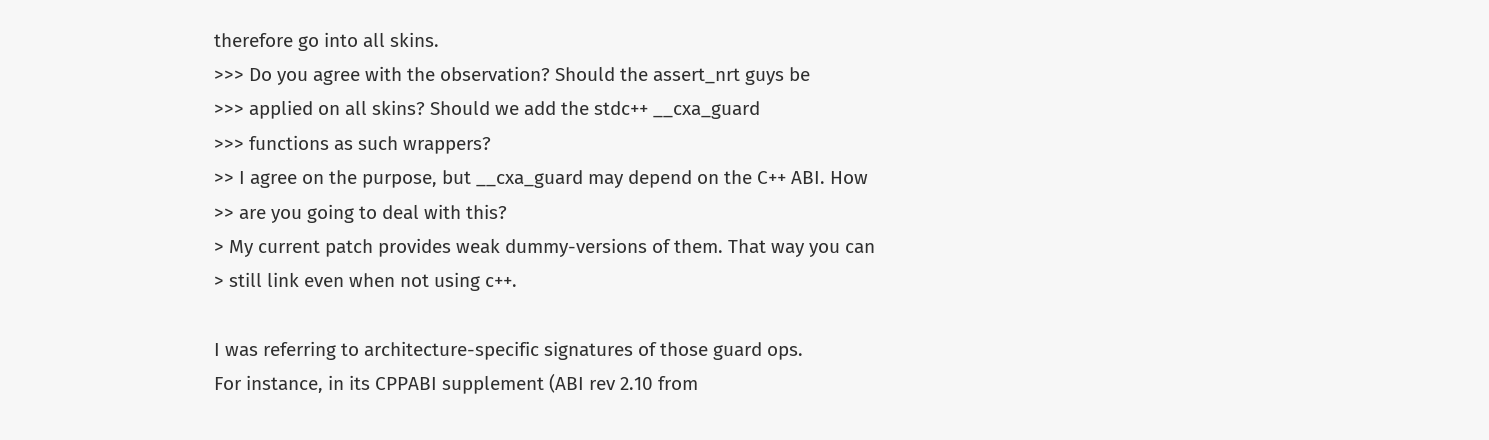therefore go into all skins.
>>> Do you agree with the observation? Should the assert_nrt guys be
>>> applied on all skins? Should we add the stdc++ __cxa_guard
>>> functions as such wrappers?
>> I agree on the purpose, but __cxa_guard may depend on the C++ ABI. How
>> are you going to deal with this?
> My current patch provides weak dummy-versions of them. That way you can
> still link even when not using c++.

I was referring to architecture-specific signatures of those guard ops.
For instance, in its CPPABI supplement (ABI rev 2.10 from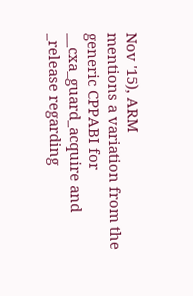Nov '15), ARM
mentions a variation from the generic CPPABI for __cxa_guard_acquire and
_release regarding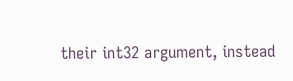their int32 argument, instead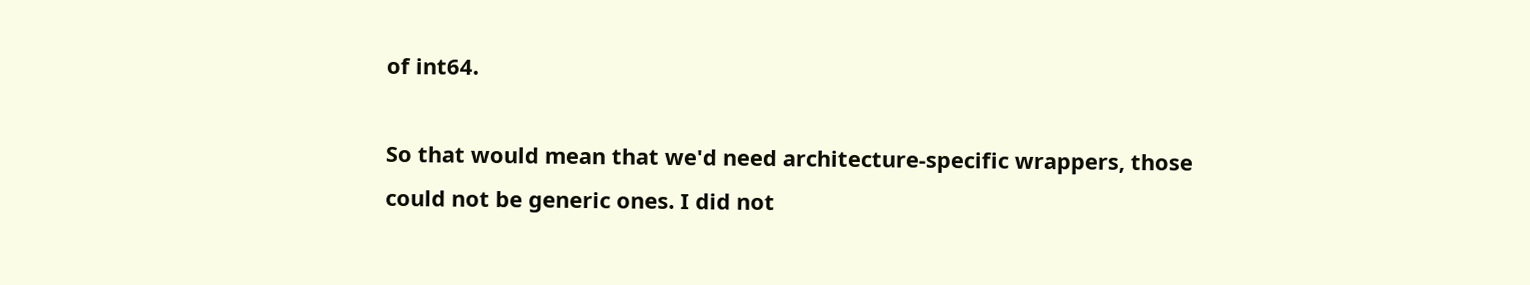of int64.

So that would mean that we'd need architecture-specific wrappers, those
could not be generic ones. I did not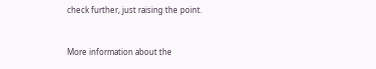check further, just raising the point.


More information about the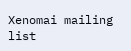Xenomai mailing list